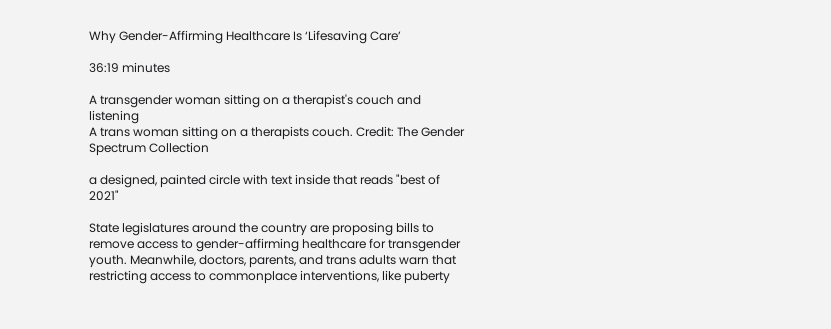Why Gender-Affirming Healthcare Is ‘Lifesaving Care’

36:19 minutes

A transgender woman sitting on a therapist's couch and listening
A trans woman sitting on a therapists couch. Credit: The Gender Spectrum Collection

a designed, painted circle with text inside that reads "best of 2021"

State legislatures around the country are proposing bills to remove access to gender-affirming healthcare for transgender youth. Meanwhile, doctors, parents, and trans adults warn that restricting access to commonplace interventions, like puberty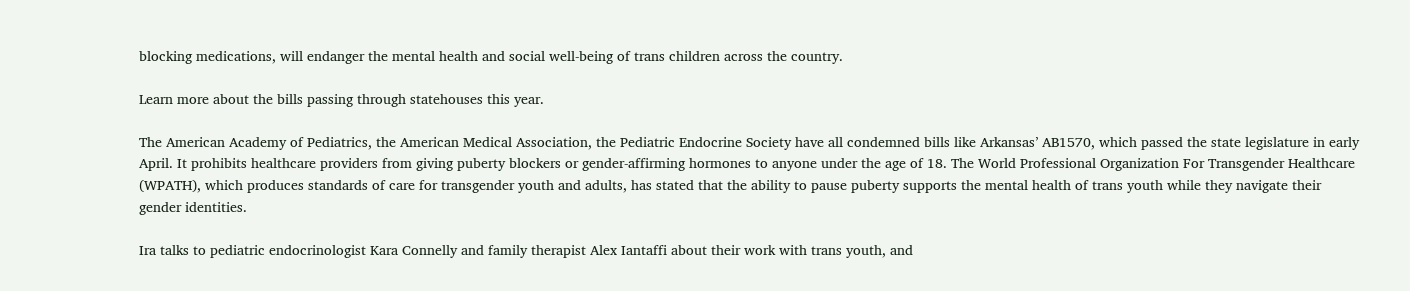blocking medications, will endanger the mental health and social well-being of trans children across the country.

Learn more about the bills passing through statehouses this year.

The American Academy of Pediatrics, the American Medical Association, the Pediatric Endocrine Society have all condemned bills like Arkansas’ AB1570, which passed the state legislature in early April. It prohibits healthcare providers from giving puberty blockers or gender-affirming hormones to anyone under the age of 18. The World Professional Organization For Transgender Healthcare (WPATH), which produces standards of care for transgender youth and adults, has stated that the ability to pause puberty supports the mental health of trans youth while they navigate their gender identities.

Ira talks to pediatric endocrinologist Kara Connelly and family therapist Alex Iantaffi about their work with trans youth, and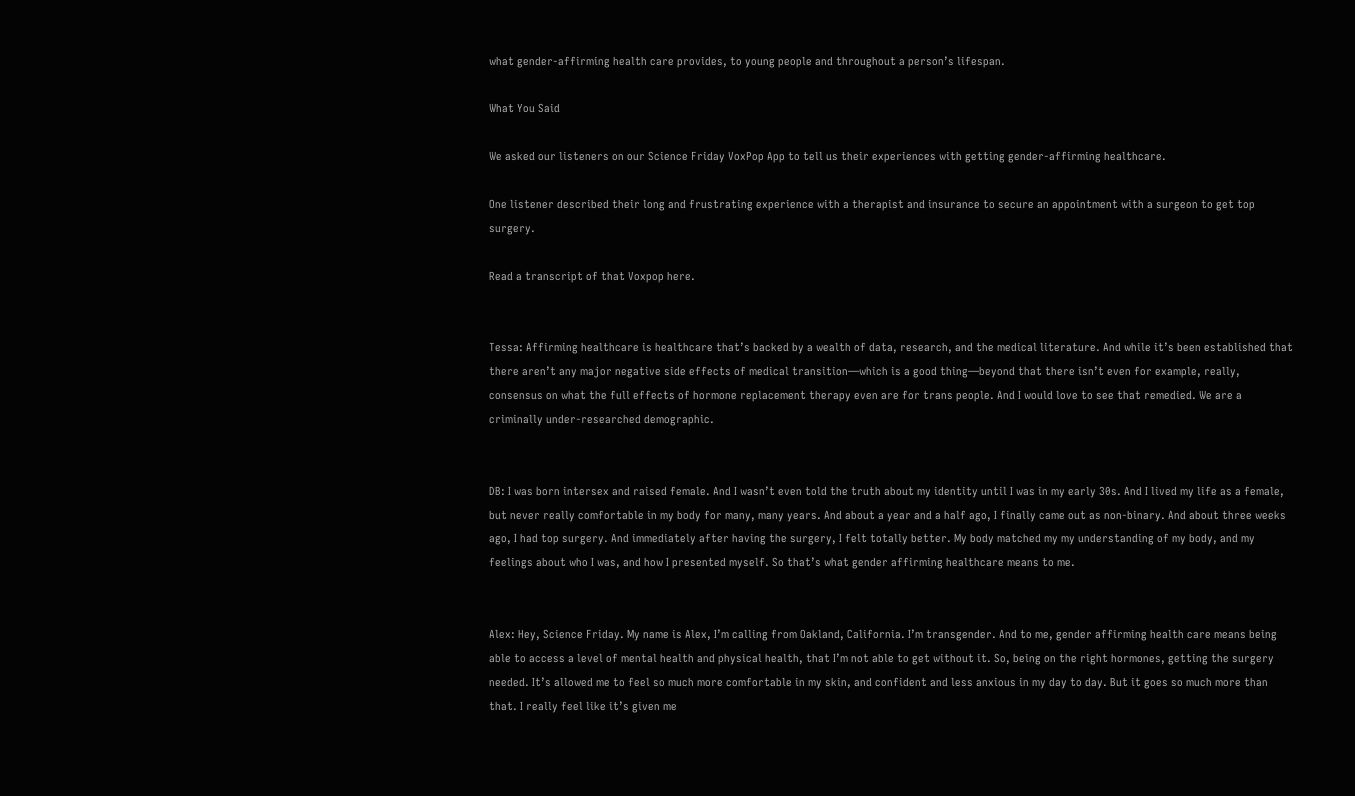what gender-affirming health care provides, to young people and throughout a person’s lifespan.

What You Said

We asked our listeners on our Science Friday VoxPop App to tell us their experiences with getting gender-affirming healthcare.

One listener described their long and frustrating experience with a therapist and insurance to secure an appointment with a surgeon to get top surgery.

Read a transcript of that Voxpop here.


Tessa: Affirming healthcare is healthcare that’s backed by a wealth of data, research, and the medical literature. And while it’s been established that there aren’t any major negative side effects of medical transition—which is a good thing—beyond that there isn’t even for example, really, consensus on what the full effects of hormone replacement therapy even are for trans people. And I would love to see that remedied. We are a criminally under-researched demographic.


DB: I was born intersex and raised female. And I wasn’t even told the truth about my identity until I was in my early 30s. And I lived my life as a female, but never really comfortable in my body for many, many years. And about a year and a half ago, I finally came out as non-binary. And about three weeks ago, I had top surgery. And immediately after having the surgery, I felt totally better. My body matched my my understanding of my body, and my feelings about who I was, and how I presented myself. So that’s what gender affirming healthcare means to me.


Alex: Hey, Science Friday. My name is Alex, I’m calling from Oakland, California. I’m transgender. And to me, gender affirming health care means being able to access a level of mental health and physical health, that I’m not able to get without it. So, being on the right hormones, getting the surgery needed. It’s allowed me to feel so much more comfortable in my skin, and confident and less anxious in my day to day. But it goes so much more than that. I really feel like it’s given me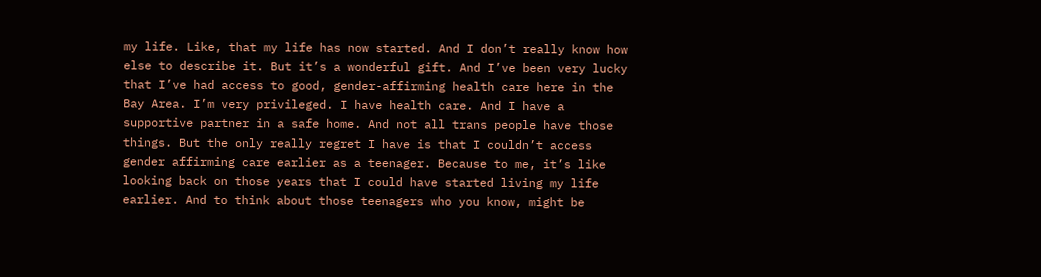my life. Like, that my life has now started. And I don’t really know how else to describe it. But it’s a wonderful gift. And I’ve been very lucky that I’ve had access to good, gender-affirming health care here in the Bay Area. I’m very privileged. I have health care. And I have a supportive partner in a safe home. And not all trans people have those things. But the only really regret I have is that I couldn’t access gender affirming care earlier as a teenager. Because to me, it’s like looking back on those years that I could have started living my life earlier. And to think about those teenagers who you know, might be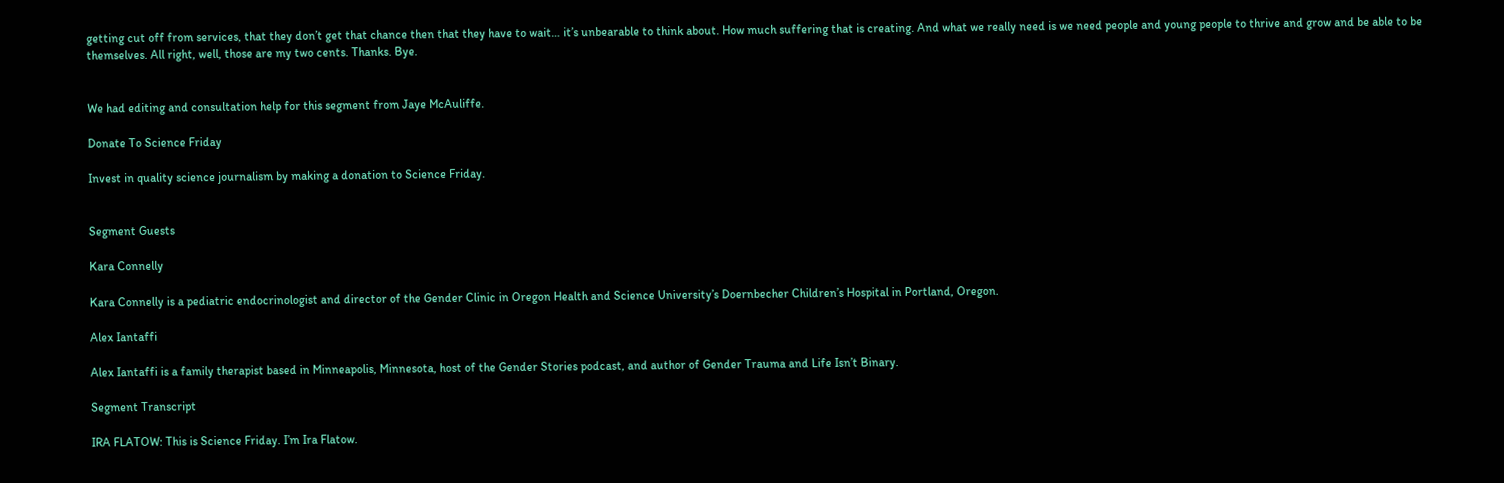getting cut off from services, that they don’t get that chance then that they have to wait… it’s unbearable to think about. How much suffering that is creating. And what we really need is we need people and young people to thrive and grow and be able to be themselves. All right, well, those are my two cents. Thanks. Bye.


We had editing and consultation help for this segment from Jaye McAuliffe.

Donate To Science Friday

Invest in quality science journalism by making a donation to Science Friday.


Segment Guests

Kara Connelly

Kara Connelly is a pediatric endocrinologist and director of the Gender Clinic in Oregon Health and Science University’s Doernbecher Children’s Hospital in Portland, Oregon.

Alex Iantaffi

Alex Iantaffi is a family therapist based in Minneapolis, Minnesota, host of the Gender Stories podcast, and author of Gender Trauma and Life Isn’t Binary.

Segment Transcript

IRA FLATOW: This is Science Friday. I’m Ira Flatow.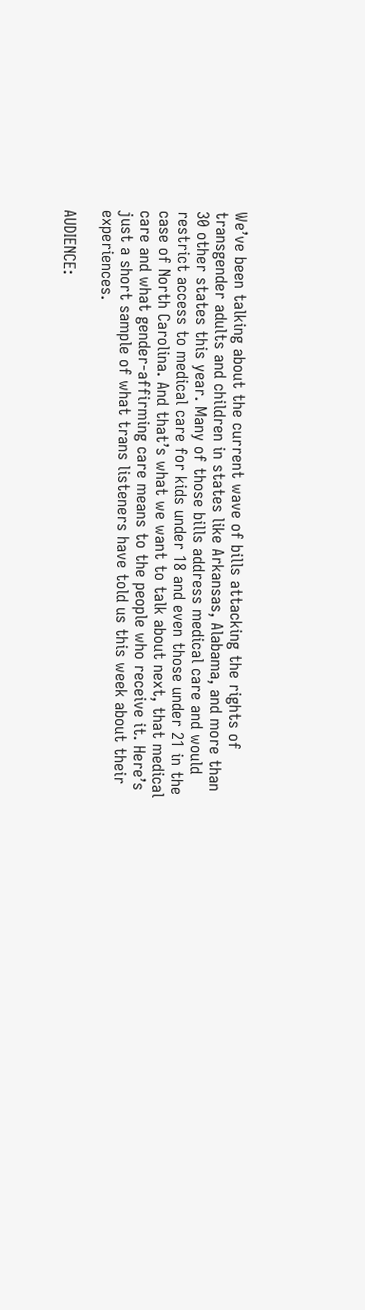We’ve been talking about the current wave of bills attacking the rights of transgender adults and children in states like Arkansas, Alabama, and more than 30 other states this year. Many of those bills address medical care and would restrict access to medical care for kids under 18 and even those under 21 in the case of North Carolina. And that’s what we want to talk about next, that medical care and what gender-affirming care means to the people who receive it. Here’s just a short sample of what trans listeners have told us this week about their experiences.

AUDIENCE: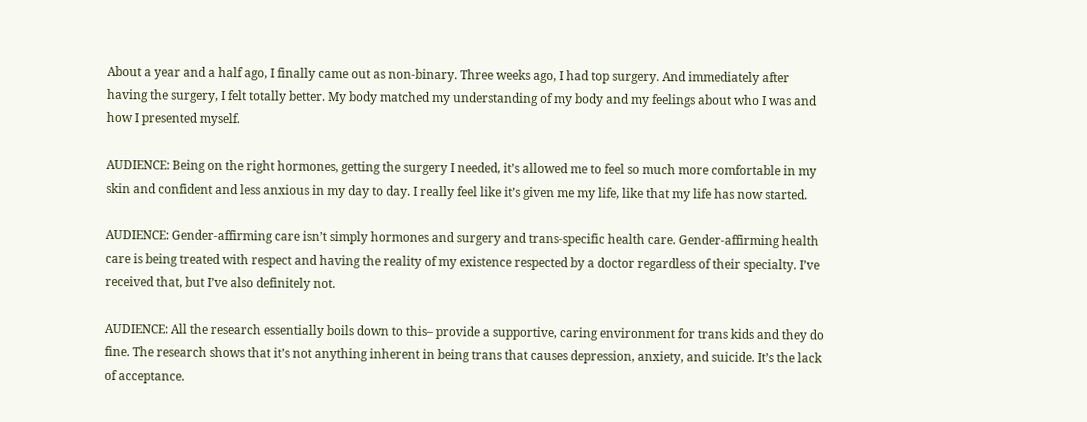About a year and a half ago, I finally came out as non-binary. Three weeks ago, I had top surgery. And immediately after having the surgery, I felt totally better. My body matched my understanding of my body and my feelings about who I was and how I presented myself.

AUDIENCE: Being on the right hormones, getting the surgery I needed, it’s allowed me to feel so much more comfortable in my skin and confident and less anxious in my day to day. I really feel like it’s given me my life, like that my life has now started.

AUDIENCE: Gender-affirming care isn’t simply hormones and surgery and trans-specific health care. Gender-affirming health care is being treated with respect and having the reality of my existence respected by a doctor regardless of their specialty. I’ve received that, but I’ve also definitely not.

AUDIENCE: All the research essentially boils down to this– provide a supportive, caring environment for trans kids and they do fine. The research shows that it’s not anything inherent in being trans that causes depression, anxiety, and suicide. It’s the lack of acceptance.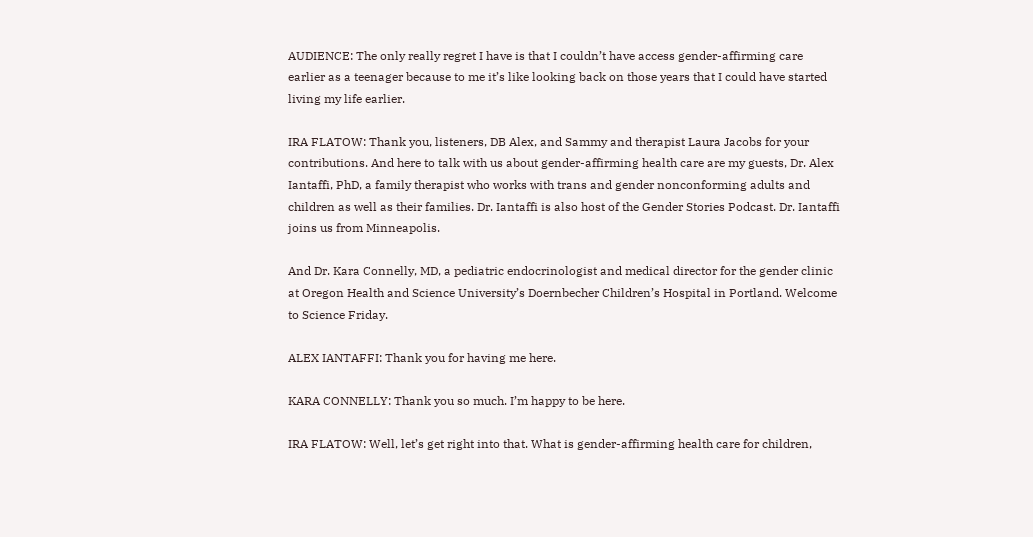AUDIENCE: The only really regret I have is that I couldn’t have access gender-affirming care earlier as a teenager because to me it’s like looking back on those years that I could have started living my life earlier.

IRA FLATOW: Thank you, listeners, DB Alex, and Sammy and therapist Laura Jacobs for your contributions. And here to talk with us about gender-affirming health care are my guests, Dr. Alex Iantaffi, PhD, a family therapist who works with trans and gender nonconforming adults and children as well as their families. Dr. Iantaffi is also host of the Gender Stories Podcast. Dr. Iantaffi joins us from Minneapolis.

And Dr. Kara Connelly, MD, a pediatric endocrinologist and medical director for the gender clinic at Oregon Health and Science University’s Doernbecher Children’s Hospital in Portland. Welcome to Science Friday.

ALEX IANTAFFI: Thank you for having me here.

KARA CONNELLY: Thank you so much. I’m happy to be here.

IRA FLATOW: Well, let’s get right into that. What is gender-affirming health care for children,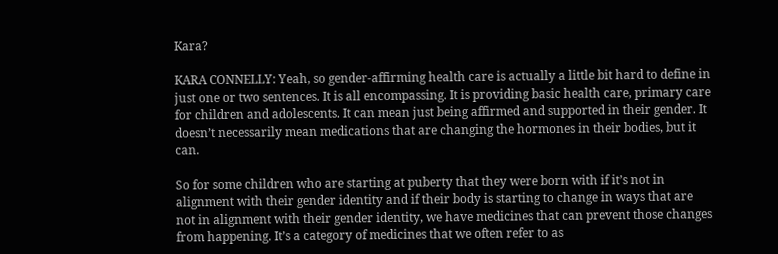Kara?

KARA CONNELLY: Yeah, so gender-affirming health care is actually a little bit hard to define in just one or two sentences. It is all encompassing. It is providing basic health care, primary care for children and adolescents. It can mean just being affirmed and supported in their gender. It doesn’t necessarily mean medications that are changing the hormones in their bodies, but it can.

So for some children who are starting at puberty that they were born with if it’s not in alignment with their gender identity and if their body is starting to change in ways that are not in alignment with their gender identity, we have medicines that can prevent those changes from happening. It’s a category of medicines that we often refer to as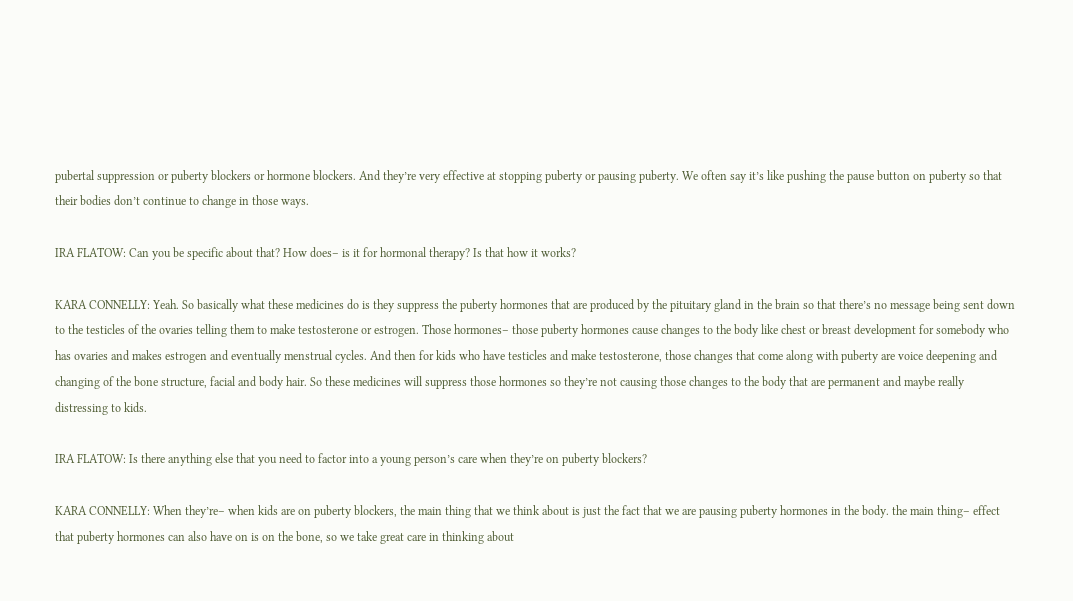pubertal suppression or puberty blockers or hormone blockers. And they’re very effective at stopping puberty or pausing puberty. We often say it’s like pushing the pause button on puberty so that their bodies don’t continue to change in those ways.

IRA FLATOW: Can you be specific about that? How does– is it for hormonal therapy? Is that how it works?

KARA CONNELLY: Yeah. So basically what these medicines do is they suppress the puberty hormones that are produced by the pituitary gland in the brain so that there’s no message being sent down to the testicles of the ovaries telling them to make testosterone or estrogen. Those hormones– those puberty hormones cause changes to the body like chest or breast development for somebody who has ovaries and makes estrogen and eventually menstrual cycles. And then for kids who have testicles and make testosterone, those changes that come along with puberty are voice deepening and changing of the bone structure, facial and body hair. So these medicines will suppress those hormones so they’re not causing those changes to the body that are permanent and maybe really distressing to kids.

IRA FLATOW: Is there anything else that you need to factor into a young person’s care when they’re on puberty blockers?

KARA CONNELLY: When they’re– when kids are on puberty blockers, the main thing that we think about is just the fact that we are pausing puberty hormones in the body. the main thing– effect that puberty hormones can also have on is on the bone, so we take great care in thinking about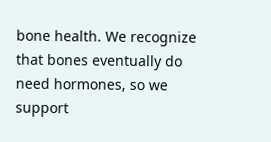bone health. We recognize that bones eventually do need hormones, so we support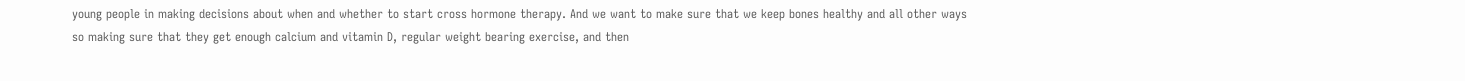young people in making decisions about when and whether to start cross hormone therapy. And we want to make sure that we keep bones healthy and all other ways so making sure that they get enough calcium and vitamin D, regular weight bearing exercise, and then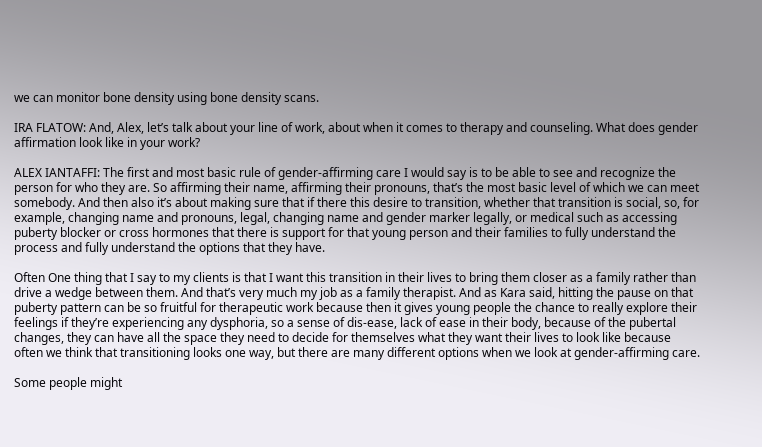we can monitor bone density using bone density scans.

IRA FLATOW: And, Alex, let’s talk about your line of work, about when it comes to therapy and counseling. What does gender affirmation look like in your work?

ALEX IANTAFFI: The first and most basic rule of gender-affirming care I would say is to be able to see and recognize the person for who they are. So affirming their name, affirming their pronouns, that’s the most basic level of which we can meet somebody. And then also it’s about making sure that if there this desire to transition, whether that transition is social, so, for example, changing name and pronouns, legal, changing name and gender marker legally, or medical such as accessing puberty blocker or cross hormones that there is support for that young person and their families to fully understand the process and fully understand the options that they have.

Often One thing that I say to my clients is that I want this transition in their lives to bring them closer as a family rather than drive a wedge between them. And that’s very much my job as a family therapist. And as Kara said, hitting the pause on that puberty pattern can be so fruitful for therapeutic work because then it gives young people the chance to really explore their feelings if they’re experiencing any dysphoria, so a sense of dis-ease, lack of ease in their body, because of the pubertal changes, they can have all the space they need to decide for themselves what they want their lives to look like because often we think that transitioning looks one way, but there are many different options when we look at gender-affirming care.

Some people might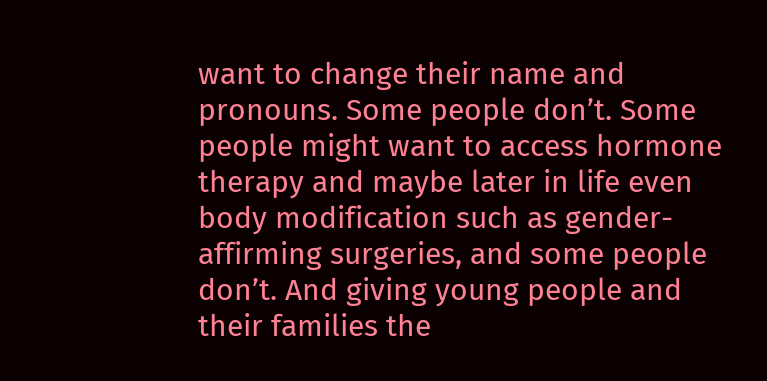want to change their name and pronouns. Some people don’t. Some people might want to access hormone therapy and maybe later in life even body modification such as gender-affirming surgeries, and some people don’t. And giving young people and their families the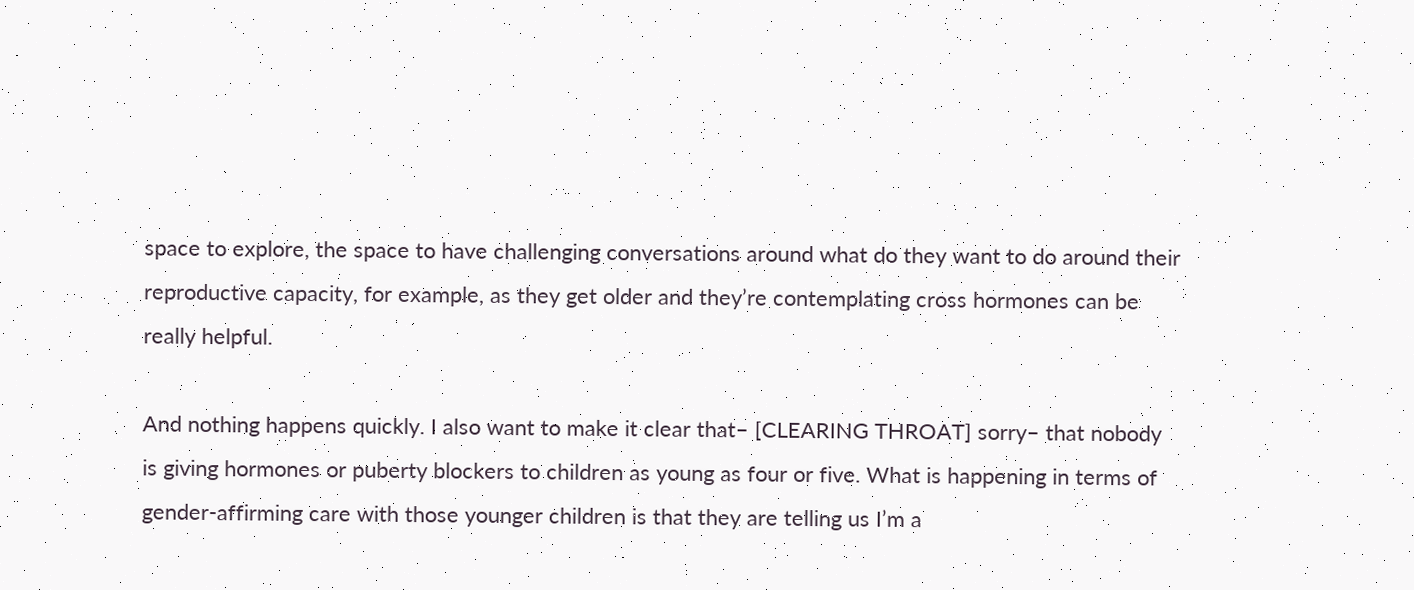space to explore, the space to have challenging conversations around what do they want to do around their reproductive capacity, for example, as they get older and they’re contemplating cross hormones can be really helpful.

And nothing happens quickly. I also want to make it clear that– [CLEARING THROAT] sorry– that nobody is giving hormones or puberty blockers to children as young as four or five. What is happening in terms of gender-affirming care with those younger children is that they are telling us I’m a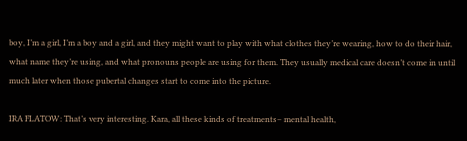boy, I’m a girl, I’m a boy and a girl, and they might want to play with what clothes they’re wearing, how to do their hair, what name they’re using, and what pronouns people are using for them. They usually medical care doesn’t come in until much later when those pubertal changes start to come into the picture.

IRA FLATOW: That’s very interesting. Kara, all these kinds of treatments– mental health,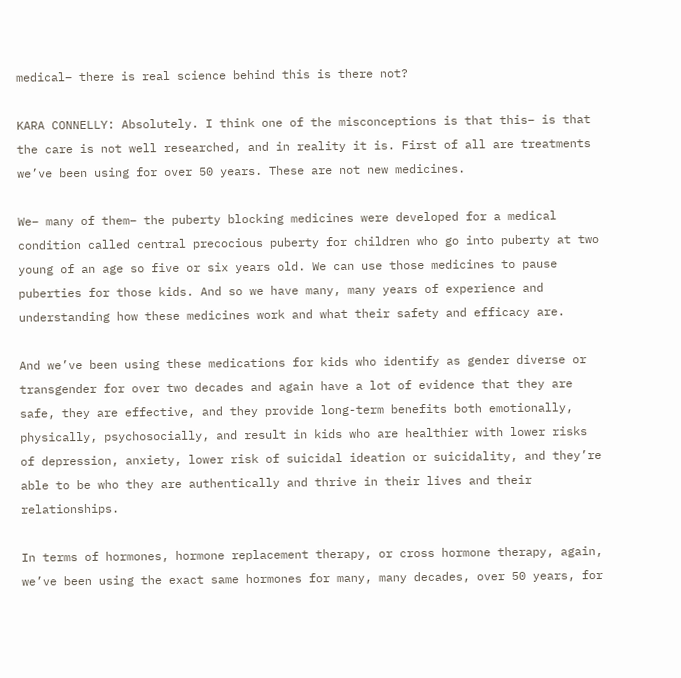medical– there is real science behind this is there not?

KARA CONNELLY: Absolutely. I think one of the misconceptions is that this– is that the care is not well researched, and in reality it is. First of all are treatments we’ve been using for over 50 years. These are not new medicines.

We– many of them– the puberty blocking medicines were developed for a medical condition called central precocious puberty for children who go into puberty at two young of an age so five or six years old. We can use those medicines to pause puberties for those kids. And so we have many, many years of experience and understanding how these medicines work and what their safety and efficacy are.

And we’ve been using these medications for kids who identify as gender diverse or transgender for over two decades and again have a lot of evidence that they are safe, they are effective, and they provide long-term benefits both emotionally, physically, psychosocially, and result in kids who are healthier with lower risks of depression, anxiety, lower risk of suicidal ideation or suicidality, and they’re able to be who they are authentically and thrive in their lives and their relationships.

In terms of hormones, hormone replacement therapy, or cross hormone therapy, again, we’ve been using the exact same hormones for many, many decades, over 50 years, for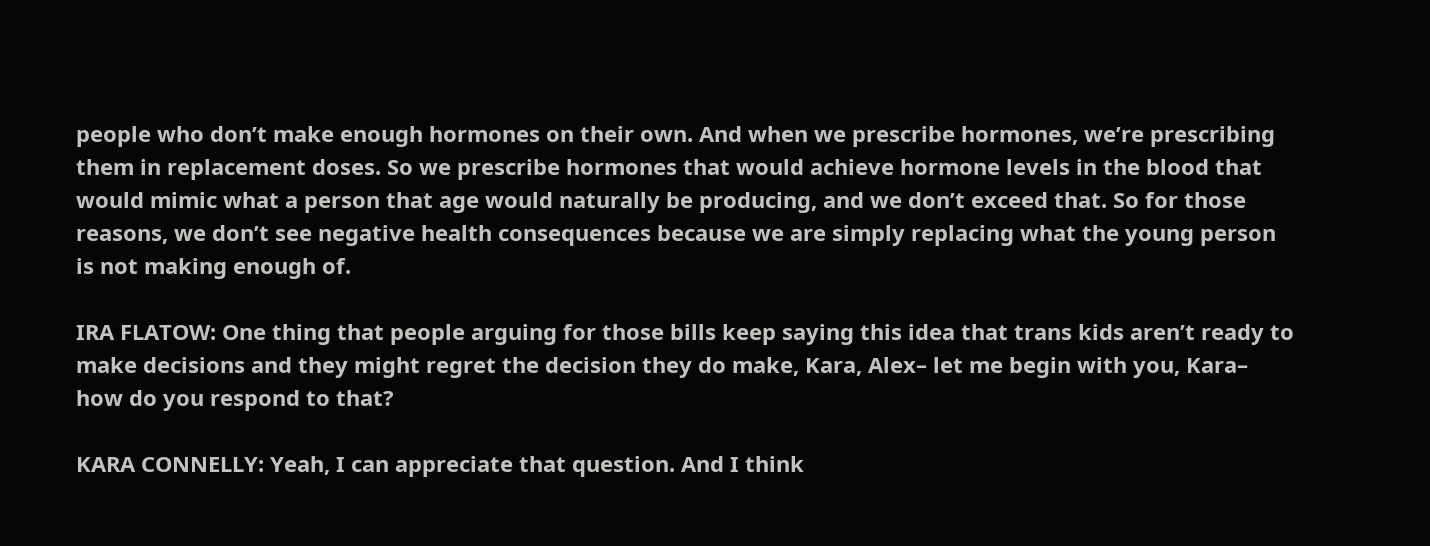people who don’t make enough hormones on their own. And when we prescribe hormones, we’re prescribing them in replacement doses. So we prescribe hormones that would achieve hormone levels in the blood that would mimic what a person that age would naturally be producing, and we don’t exceed that. So for those reasons, we don’t see negative health consequences because we are simply replacing what the young person is not making enough of.

IRA FLATOW: One thing that people arguing for those bills keep saying this idea that trans kids aren’t ready to make decisions and they might regret the decision they do make, Kara, Alex– let me begin with you, Kara– how do you respond to that?

KARA CONNELLY: Yeah, I can appreciate that question. And I think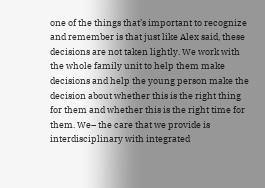one of the things that’s important to recognize and remember is that just like Alex said, these decisions are not taken lightly. We work with the whole family unit to help them make decisions and help the young person make the decision about whether this is the right thing for them and whether this is the right time for them. We– the care that we provide is interdisciplinary with integrated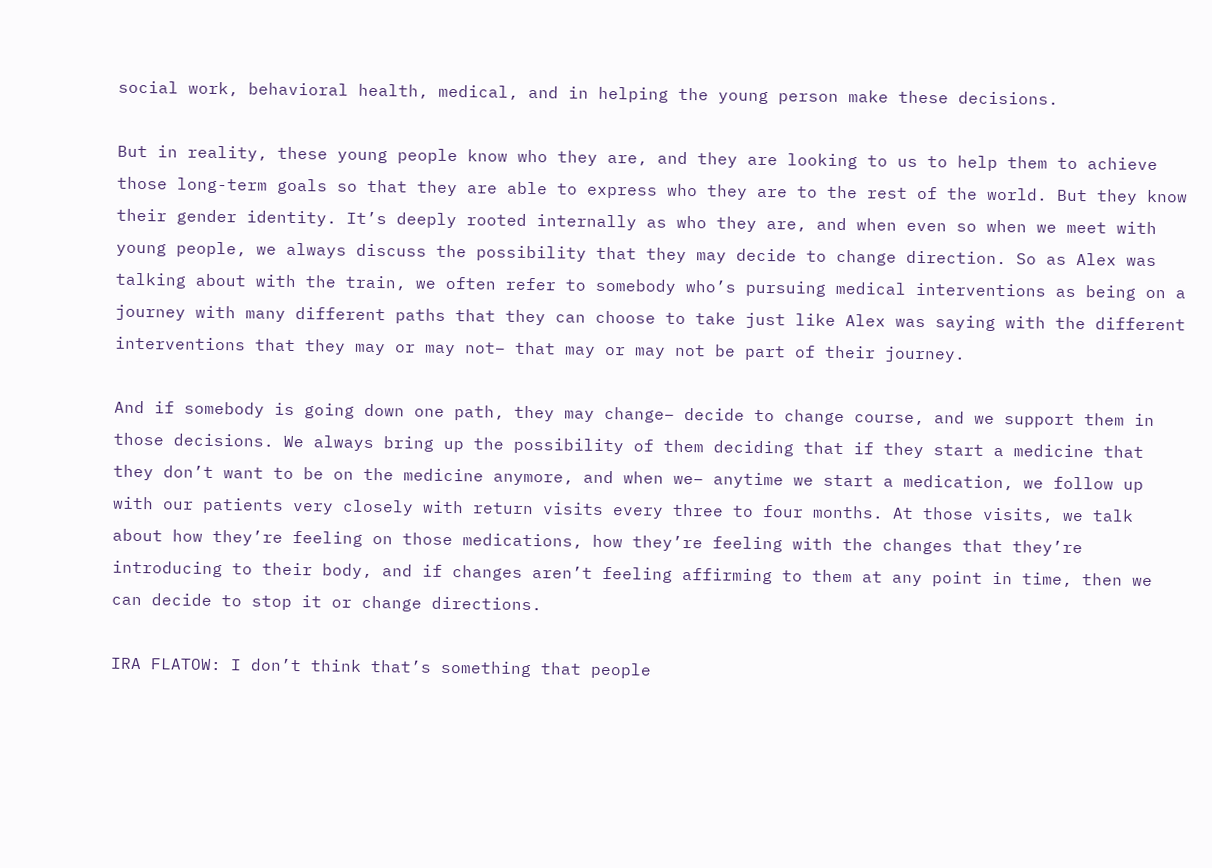social work, behavioral health, medical, and in helping the young person make these decisions.

But in reality, these young people know who they are, and they are looking to us to help them to achieve those long-term goals so that they are able to express who they are to the rest of the world. But they know their gender identity. It’s deeply rooted internally as who they are, and when even so when we meet with young people, we always discuss the possibility that they may decide to change direction. So as Alex was talking about with the train, we often refer to somebody who’s pursuing medical interventions as being on a journey with many different paths that they can choose to take just like Alex was saying with the different interventions that they may or may not– that may or may not be part of their journey.

And if somebody is going down one path, they may change– decide to change course, and we support them in those decisions. We always bring up the possibility of them deciding that if they start a medicine that they don’t want to be on the medicine anymore, and when we– anytime we start a medication, we follow up with our patients very closely with return visits every three to four months. At those visits, we talk about how they’re feeling on those medications, how they’re feeling with the changes that they’re introducing to their body, and if changes aren’t feeling affirming to them at any point in time, then we can decide to stop it or change directions.

IRA FLATOW: I don’t think that’s something that people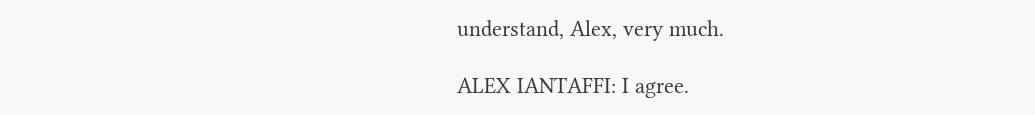understand, Alex, very much.

ALEX IANTAFFI: I agree.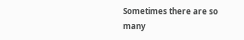Sometimes there are so many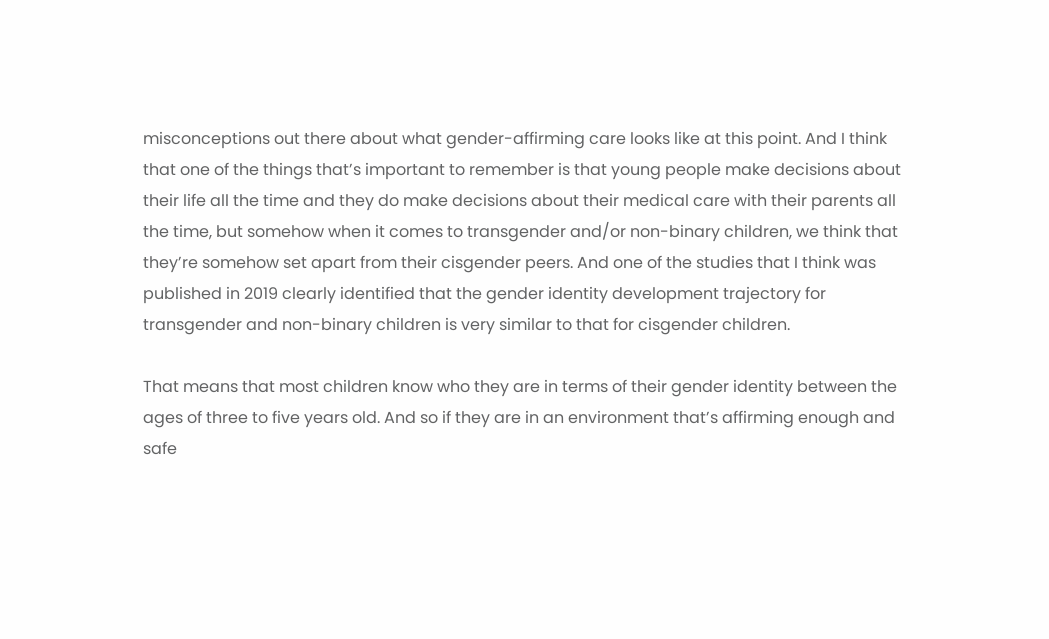misconceptions out there about what gender-affirming care looks like at this point. And I think that one of the things that’s important to remember is that young people make decisions about their life all the time and they do make decisions about their medical care with their parents all the time, but somehow when it comes to transgender and/or non-binary children, we think that they’re somehow set apart from their cisgender peers. And one of the studies that I think was published in 2019 clearly identified that the gender identity development trajectory for transgender and non-binary children is very similar to that for cisgender children.

That means that most children know who they are in terms of their gender identity between the ages of three to five years old. And so if they are in an environment that’s affirming enough and safe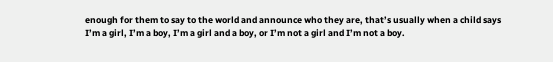enough for them to say to the world and announce who they are, that’s usually when a child says I’m a girl, I’m a boy, I’m a girl and a boy, or I’m not a girl and I’m not a boy.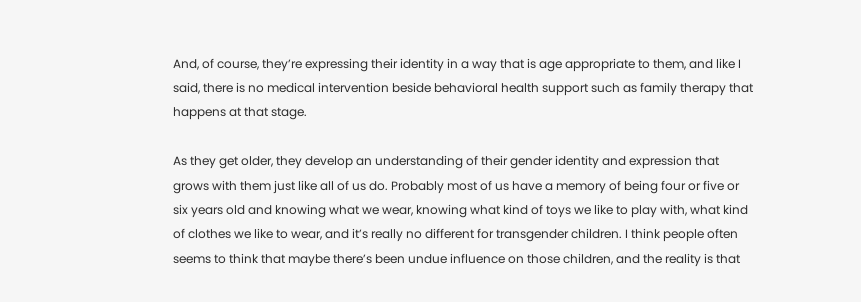And, of course, they’re expressing their identity in a way that is age appropriate to them, and like I said, there is no medical intervention beside behavioral health support such as family therapy that happens at that stage.

As they get older, they develop an understanding of their gender identity and expression that grows with them just like all of us do. Probably most of us have a memory of being four or five or six years old and knowing what we wear, knowing what kind of toys we like to play with, what kind of clothes we like to wear, and it’s really no different for transgender children. I think people often seems to think that maybe there’s been undue influence on those children, and the reality is that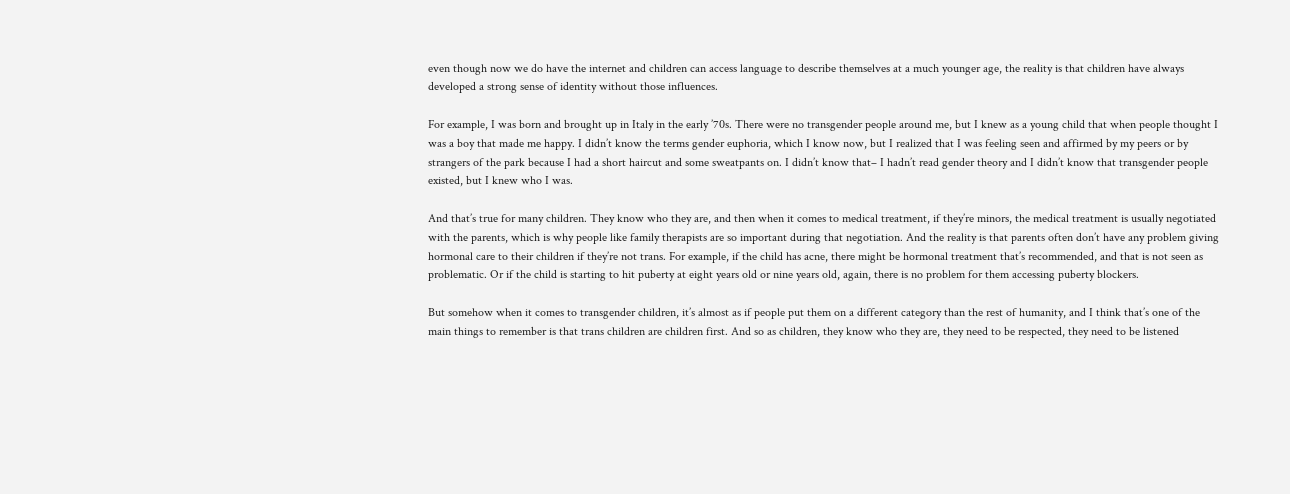even though now we do have the internet and children can access language to describe themselves at a much younger age, the reality is that children have always developed a strong sense of identity without those influences.

For example, I was born and brought up in Italy in the early ’70s. There were no transgender people around me, but I knew as a young child that when people thought I was a boy that made me happy. I didn’t know the terms gender euphoria, which I know now, but I realized that I was feeling seen and affirmed by my peers or by strangers of the park because I had a short haircut and some sweatpants on. I didn’t know that– I hadn’t read gender theory and I didn’t know that transgender people existed, but I knew who I was.

And that’s true for many children. They know who they are, and then when it comes to medical treatment, if they’re minors, the medical treatment is usually negotiated with the parents, which is why people like family therapists are so important during that negotiation. And the reality is that parents often don’t have any problem giving hormonal care to their children if they’re not trans. For example, if the child has acne, there might be hormonal treatment that’s recommended, and that is not seen as problematic. Or if the child is starting to hit puberty at eight years old or nine years old, again, there is no problem for them accessing puberty blockers.

But somehow when it comes to transgender children, it’s almost as if people put them on a different category than the rest of humanity, and I think that’s one of the main things to remember is that trans children are children first. And so as children, they know who they are, they need to be respected, they need to be listened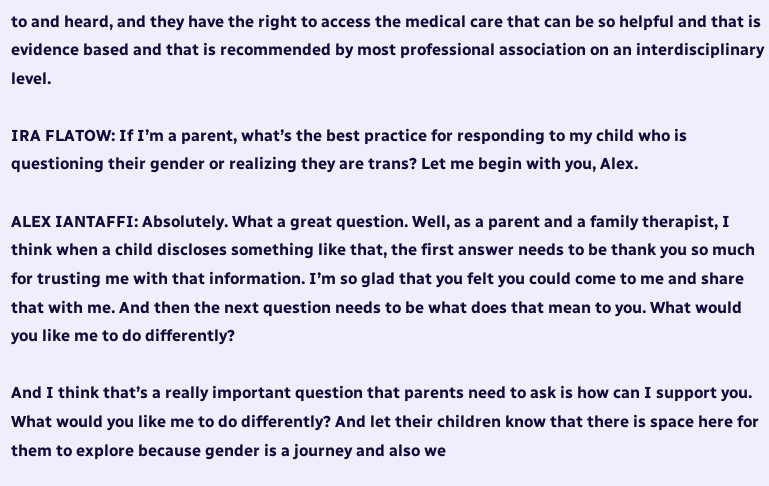to and heard, and they have the right to access the medical care that can be so helpful and that is evidence based and that is recommended by most professional association on an interdisciplinary level.

IRA FLATOW: If I’m a parent, what’s the best practice for responding to my child who is questioning their gender or realizing they are trans? Let me begin with you, Alex.

ALEX IANTAFFI: Absolutely. What a great question. Well, as a parent and a family therapist, I think when a child discloses something like that, the first answer needs to be thank you so much for trusting me with that information. I’m so glad that you felt you could come to me and share that with me. And then the next question needs to be what does that mean to you. What would you like me to do differently?

And I think that’s a really important question that parents need to ask is how can I support you. What would you like me to do differently? And let their children know that there is space here for them to explore because gender is a journey and also we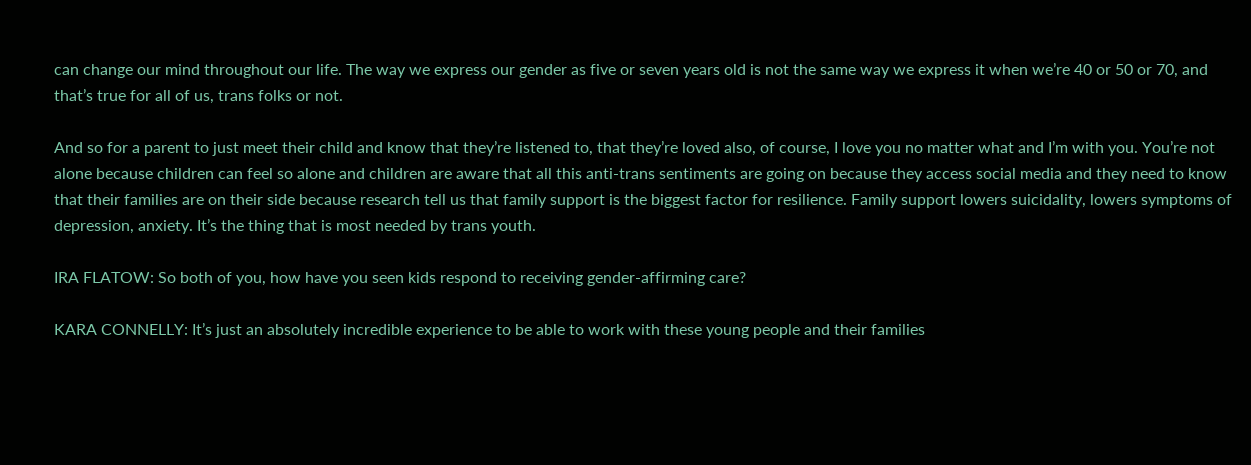can change our mind throughout our life. The way we express our gender as five or seven years old is not the same way we express it when we’re 40 or 50 or 70, and that’s true for all of us, trans folks or not.

And so for a parent to just meet their child and know that they’re listened to, that they’re loved also, of course, I love you no matter what and I’m with you. You’re not alone because children can feel so alone and children are aware that all this anti-trans sentiments are going on because they access social media and they need to know that their families are on their side because research tell us that family support is the biggest factor for resilience. Family support lowers suicidality, lowers symptoms of depression, anxiety. It’s the thing that is most needed by trans youth.

IRA FLATOW: So both of you, how have you seen kids respond to receiving gender-affirming care?

KARA CONNELLY: It’s just an absolutely incredible experience to be able to work with these young people and their families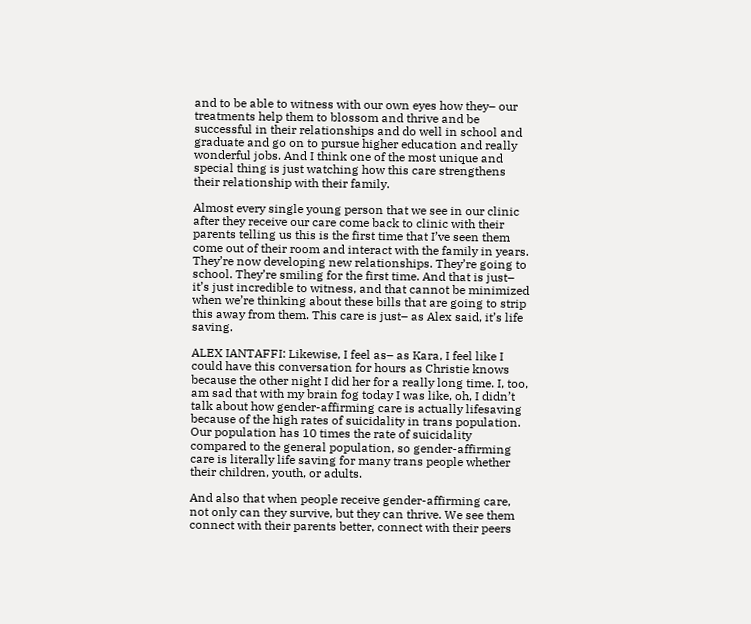and to be able to witness with our own eyes how they– our treatments help them to blossom and thrive and be successful in their relationships and do well in school and graduate and go on to pursue higher education and really wonderful jobs. And I think one of the most unique and special thing is just watching how this care strengthens their relationship with their family.

Almost every single young person that we see in our clinic after they receive our care come back to clinic with their parents telling us this is the first time that I’ve seen them come out of their room and interact with the family in years. They’re now developing new relationships. They’re going to school. They’re smiling for the first time. And that is just– it’s just incredible to witness, and that cannot be minimized when we’re thinking about these bills that are going to strip this away from them. This care is just– as Alex said, it’s life saving.

ALEX IANTAFFI: Likewise, I feel as– as Kara, I feel like I could have this conversation for hours as Christie knows because the other night I did her for a really long time. I, too, am sad that with my brain fog today I was like, oh, I didn’t talk about how gender-affirming care is actually lifesaving because of the high rates of suicidality in trans population. Our population has 10 times the rate of suicidality compared to the general population, so gender-affirming care is literally life saving for many trans people whether their children, youth, or adults.

And also that when people receive gender-affirming care, not only can they survive, but they can thrive. We see them connect with their parents better, connect with their peers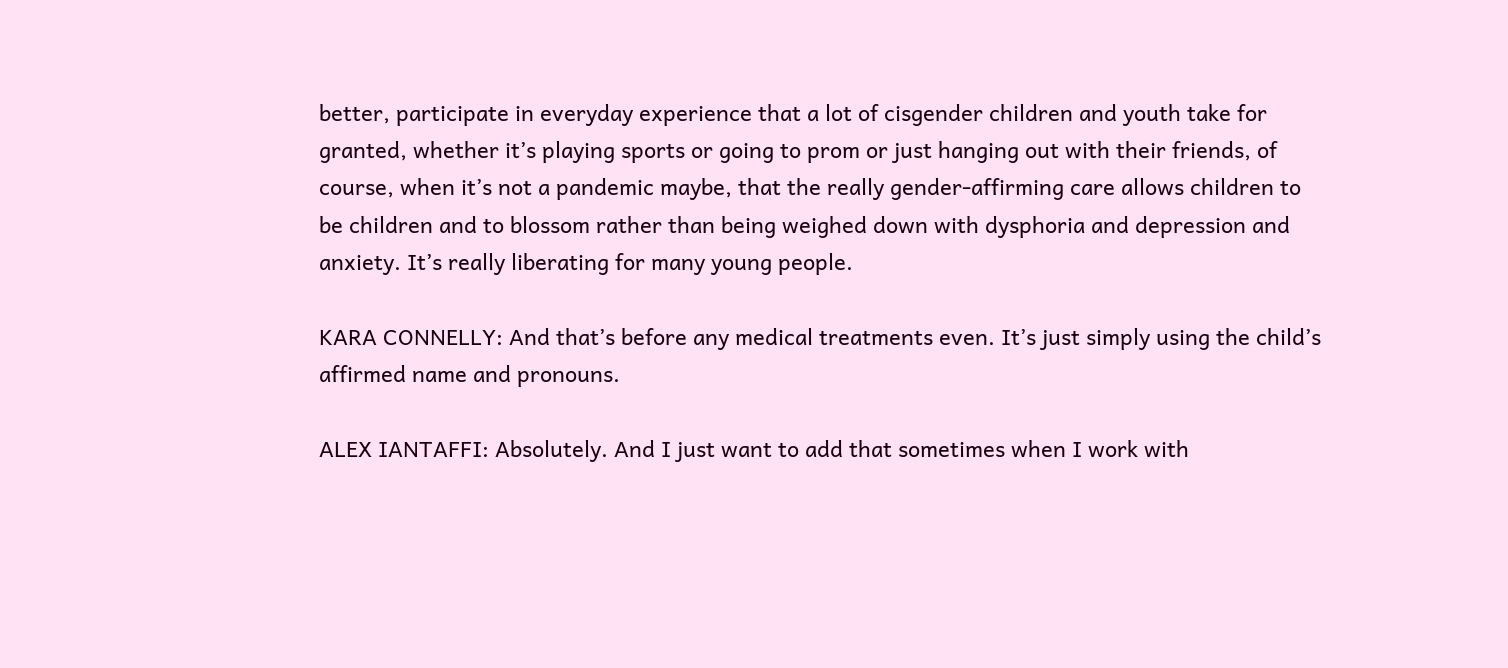better, participate in everyday experience that a lot of cisgender children and youth take for granted, whether it’s playing sports or going to prom or just hanging out with their friends, of course, when it’s not a pandemic maybe, that the really gender-affirming care allows children to be children and to blossom rather than being weighed down with dysphoria and depression and anxiety. It’s really liberating for many young people.

KARA CONNELLY: And that’s before any medical treatments even. It’s just simply using the child’s affirmed name and pronouns.

ALEX IANTAFFI: Absolutely. And I just want to add that sometimes when I work with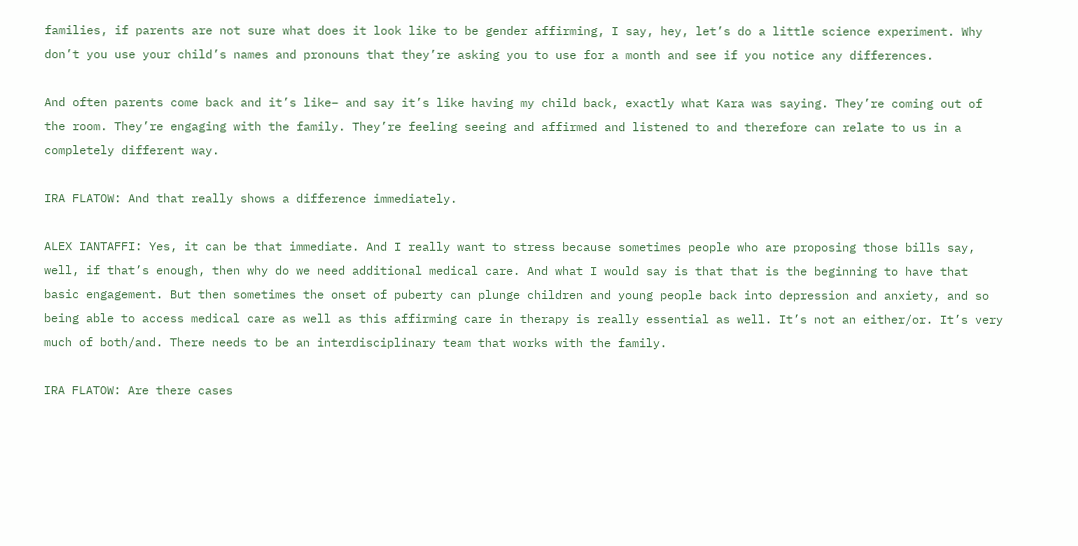families, if parents are not sure what does it look like to be gender affirming, I say, hey, let’s do a little science experiment. Why don’t you use your child’s names and pronouns that they’re asking you to use for a month and see if you notice any differences.

And often parents come back and it’s like– and say it’s like having my child back, exactly what Kara was saying. They’re coming out of the room. They’re engaging with the family. They’re feeling seeing and affirmed and listened to and therefore can relate to us in a completely different way.

IRA FLATOW: And that really shows a difference immediately.

ALEX IANTAFFI: Yes, it can be that immediate. And I really want to stress because sometimes people who are proposing those bills say, well, if that’s enough, then why do we need additional medical care. And what I would say is that that is the beginning to have that basic engagement. But then sometimes the onset of puberty can plunge children and young people back into depression and anxiety, and so being able to access medical care as well as this affirming care in therapy is really essential as well. It’s not an either/or. It’s very much of both/and. There needs to be an interdisciplinary team that works with the family.

IRA FLATOW: Are there cases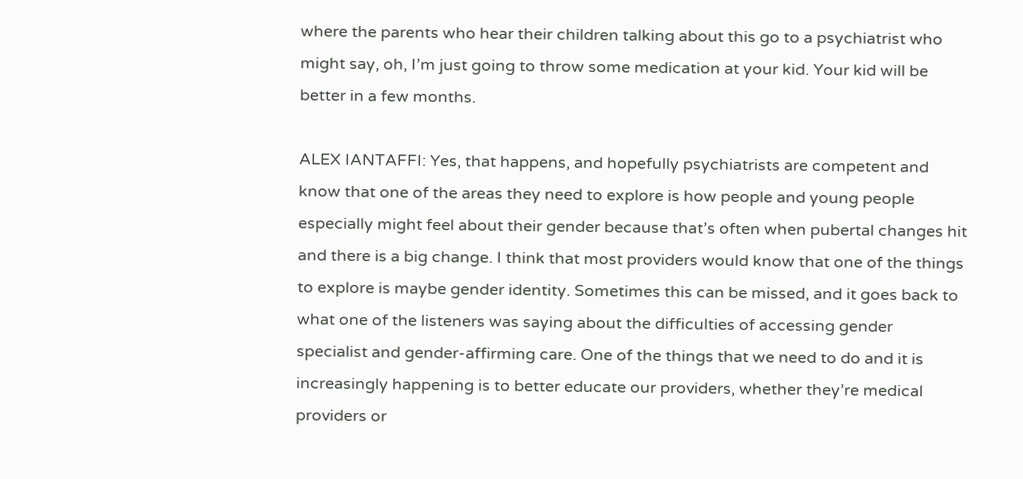where the parents who hear their children talking about this go to a psychiatrist who might say, oh, I’m just going to throw some medication at your kid. Your kid will be better in a few months.

ALEX IANTAFFI: Yes, that happens, and hopefully psychiatrists are competent and know that one of the areas they need to explore is how people and young people especially might feel about their gender because that’s often when pubertal changes hit and there is a big change. I think that most providers would know that one of the things to explore is maybe gender identity. Sometimes this can be missed, and it goes back to what one of the listeners was saying about the difficulties of accessing gender specialist and gender-affirming care. One of the things that we need to do and it is increasingly happening is to better educate our providers, whether they’re medical providers or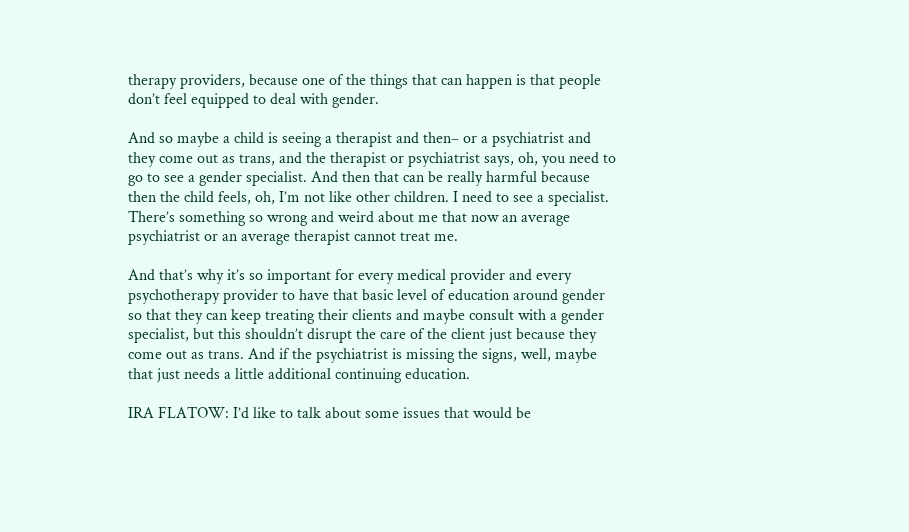therapy providers, because one of the things that can happen is that people don’t feel equipped to deal with gender.

And so maybe a child is seeing a therapist and then– or a psychiatrist and they come out as trans, and the therapist or psychiatrist says, oh, you need to go to see a gender specialist. And then that can be really harmful because then the child feels, oh, I’m not like other children. I need to see a specialist. There’s something so wrong and weird about me that now an average psychiatrist or an average therapist cannot treat me.

And that’s why it’s so important for every medical provider and every psychotherapy provider to have that basic level of education around gender so that they can keep treating their clients and maybe consult with a gender specialist, but this shouldn’t disrupt the care of the client just because they come out as trans. And if the psychiatrist is missing the signs, well, maybe that just needs a little additional continuing education.

IRA FLATOW: I’d like to talk about some issues that would be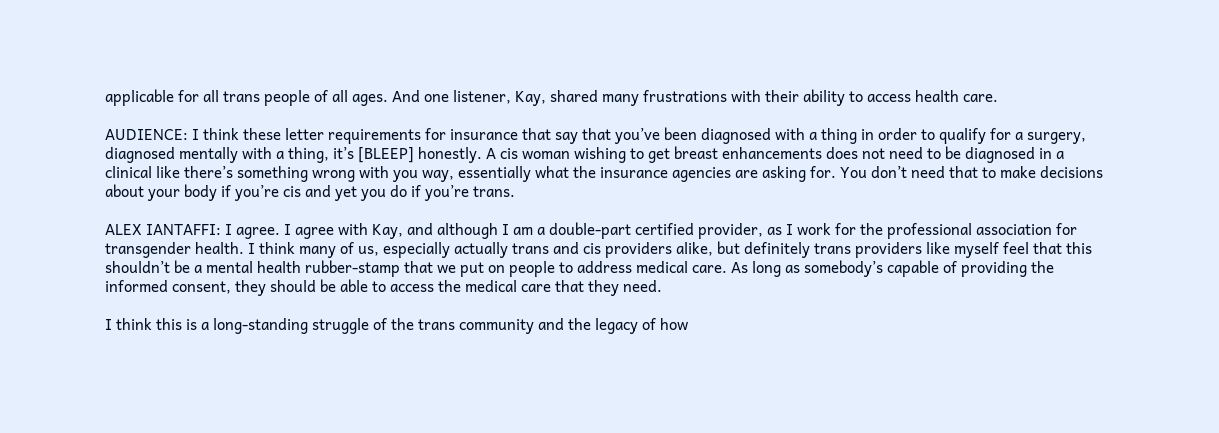applicable for all trans people of all ages. And one listener, Kay, shared many frustrations with their ability to access health care.

AUDIENCE: I think these letter requirements for insurance that say that you’ve been diagnosed with a thing in order to qualify for a surgery, diagnosed mentally with a thing, it’s [BLEEP] honestly. A cis woman wishing to get breast enhancements does not need to be diagnosed in a clinical like there’s something wrong with you way, essentially what the insurance agencies are asking for. You don’t need that to make decisions about your body if you’re cis and yet you do if you’re trans.

ALEX IANTAFFI: I agree. I agree with Kay, and although I am a double-part certified provider, as I work for the professional association for transgender health. I think many of us, especially actually trans and cis providers alike, but definitely trans providers like myself feel that this shouldn’t be a mental health rubber-stamp that we put on people to address medical care. As long as somebody’s capable of providing the informed consent, they should be able to access the medical care that they need.

I think this is a long-standing struggle of the trans community and the legacy of how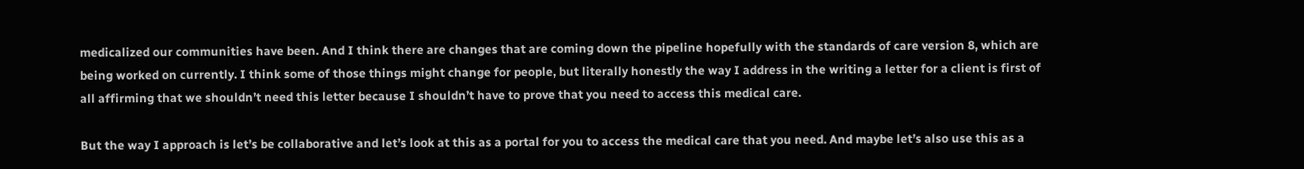medicalized our communities have been. And I think there are changes that are coming down the pipeline hopefully with the standards of care version 8, which are being worked on currently. I think some of those things might change for people, but literally honestly the way I address in the writing a letter for a client is first of all affirming that we shouldn’t need this letter because I shouldn’t have to prove that you need to access this medical care.

But the way I approach is let’s be collaborative and let’s look at this as a portal for you to access the medical care that you need. And maybe let’s also use this as a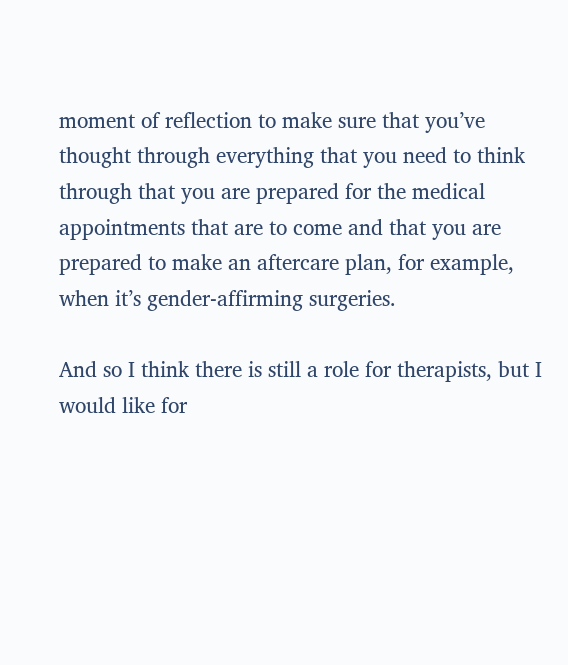moment of reflection to make sure that you’ve thought through everything that you need to think through that you are prepared for the medical appointments that are to come and that you are prepared to make an aftercare plan, for example, when it’s gender-affirming surgeries.

And so I think there is still a role for therapists, but I would like for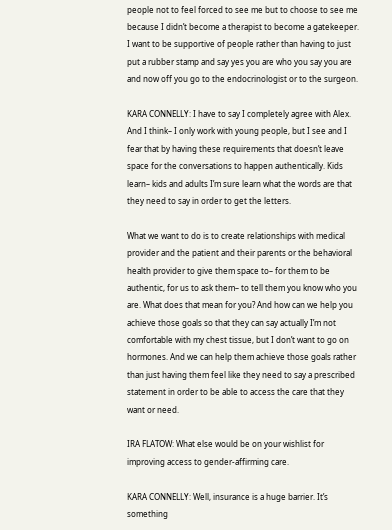people not to feel forced to see me but to choose to see me because I didn’t become a therapist to become a gatekeeper. I want to be supportive of people rather than having to just put a rubber stamp and say yes you are who you say you are and now off you go to the endocrinologist or to the surgeon.

KARA CONNELLY: I have to say I completely agree with Alex. And I think– I only work with young people, but I see and I fear that by having these requirements that doesn’t leave space for the conversations to happen authentically. Kids learn– kids and adults I’m sure learn what the words are that they need to say in order to get the letters.

What we want to do is to create relationships with medical provider and the patient and their parents or the behavioral health provider to give them space to– for them to be authentic, for us to ask them– to tell them you know who you are. What does that mean for you? And how can we help you achieve those goals so that they can say actually I’m not comfortable with my chest tissue, but I don’t want to go on hormones. And we can help them achieve those goals rather than just having them feel like they need to say a prescribed statement in order to be able to access the care that they want or need.

IRA FLATOW: What else would be on your wishlist for improving access to gender-affirming care.

KARA CONNELLY: Well, insurance is a huge barrier. It’s something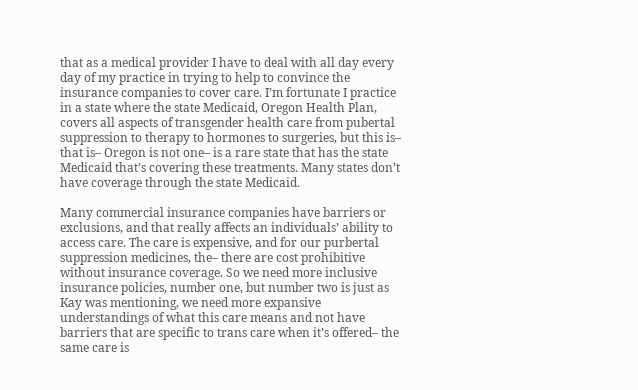that as a medical provider I have to deal with all day every day of my practice in trying to help to convince the insurance companies to cover care. I’m fortunate I practice in a state where the state Medicaid, Oregon Health Plan, covers all aspects of transgender health care from pubertal suppression to therapy to hormones to surgeries, but this is– that is– Oregon is not one– is a rare state that has the state Medicaid that’s covering these treatments. Many states don’t have coverage through the state Medicaid.

Many commercial insurance companies have barriers or exclusions, and that really affects an individuals’ ability to access care. The care is expensive, and for our purbertal suppression medicines, the– there are cost prohibitive without insurance coverage. So we need more inclusive insurance policies, number one, but number two is just as Kay was mentioning, we need more expansive understandings of what this care means and not have barriers that are specific to trans care when it’s offered– the same care is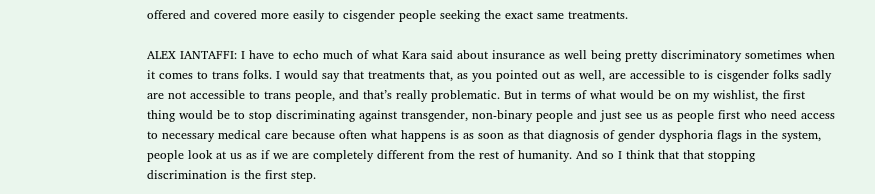offered and covered more easily to cisgender people seeking the exact same treatments.

ALEX IANTAFFI: I have to echo much of what Kara said about insurance as well being pretty discriminatory sometimes when it comes to trans folks. I would say that treatments that, as you pointed out as well, are accessible to is cisgender folks sadly are not accessible to trans people, and that’s really problematic. But in terms of what would be on my wishlist, the first thing would be to stop discriminating against transgender, non-binary people and just see us as people first who need access to necessary medical care because often what happens is as soon as that diagnosis of gender dysphoria flags in the system, people look at us as if we are completely different from the rest of humanity. And so I think that that stopping discrimination is the first step.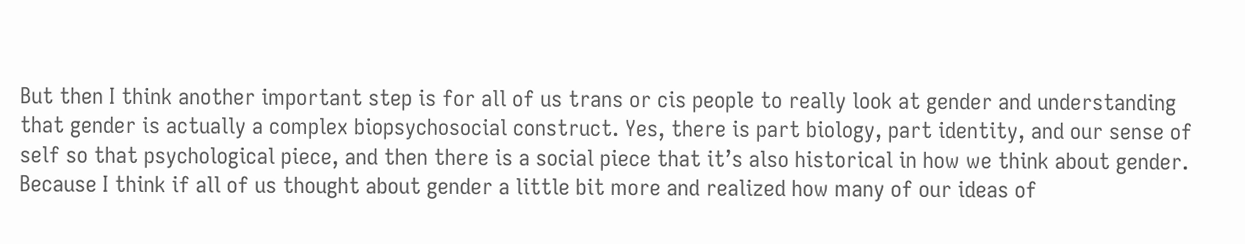But then I think another important step is for all of us trans or cis people to really look at gender and understanding that gender is actually a complex biopsychosocial construct. Yes, there is part biology, part identity, and our sense of self so that psychological piece, and then there is a social piece that it’s also historical in how we think about gender. Because I think if all of us thought about gender a little bit more and realized how many of our ideas of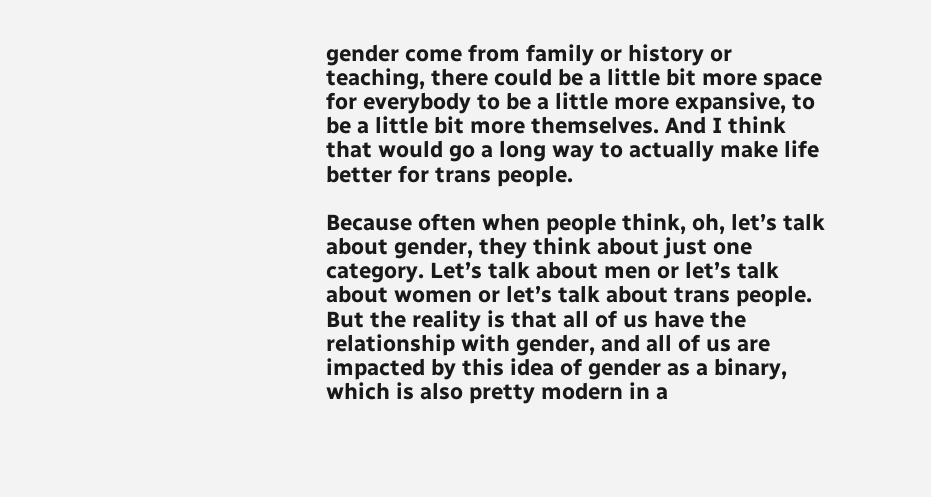gender come from family or history or teaching, there could be a little bit more space for everybody to be a little more expansive, to be a little bit more themselves. And I think that would go a long way to actually make life better for trans people.

Because often when people think, oh, let’s talk about gender, they think about just one category. Let’s talk about men or let’s talk about women or let’s talk about trans people. But the reality is that all of us have the relationship with gender, and all of us are impacted by this idea of gender as a binary, which is also pretty modern in a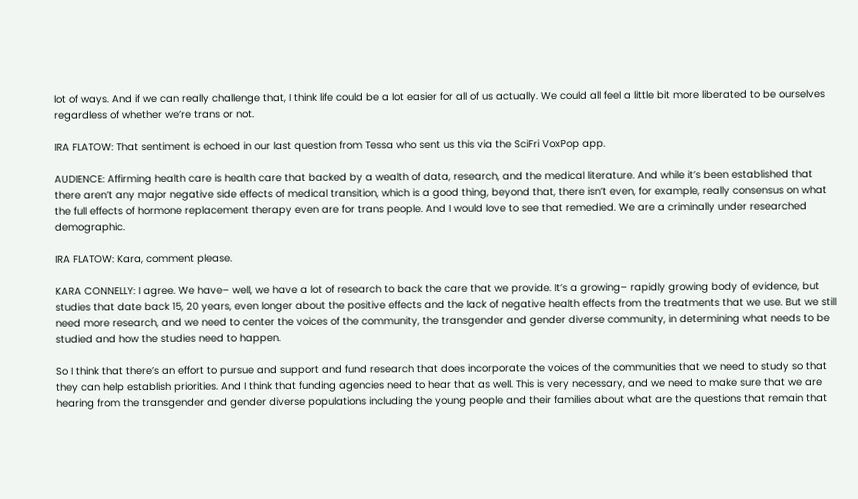lot of ways. And if we can really challenge that, I think life could be a lot easier for all of us actually. We could all feel a little bit more liberated to be ourselves regardless of whether we’re trans or not.

IRA FLATOW: That sentiment is echoed in our last question from Tessa who sent us this via the SciFri VoxPop app.

AUDIENCE: Affirming health care is health care that backed by a wealth of data, research, and the medical literature. And while it’s been established that there aren’t any major negative side effects of medical transition, which is a good thing, beyond that, there isn’t even, for example, really consensus on what the full effects of hormone replacement therapy even are for trans people. And I would love to see that remedied. We are a criminally under researched demographic.

IRA FLATOW: Kara, comment please.

KARA CONNELLY: I agree. We have– well, we have a lot of research to back the care that we provide. It’s a growing– rapidly growing body of evidence, but studies that date back 15, 20 years, even longer about the positive effects and the lack of negative health effects from the treatments that we use. But we still need more research, and we need to center the voices of the community, the transgender and gender diverse community, in determining what needs to be studied and how the studies need to happen.

So I think that there’s an effort to pursue and support and fund research that does incorporate the voices of the communities that we need to study so that they can help establish priorities. And I think that funding agencies need to hear that as well. This is very necessary, and we need to make sure that we are hearing from the transgender and gender diverse populations including the young people and their families about what are the questions that remain that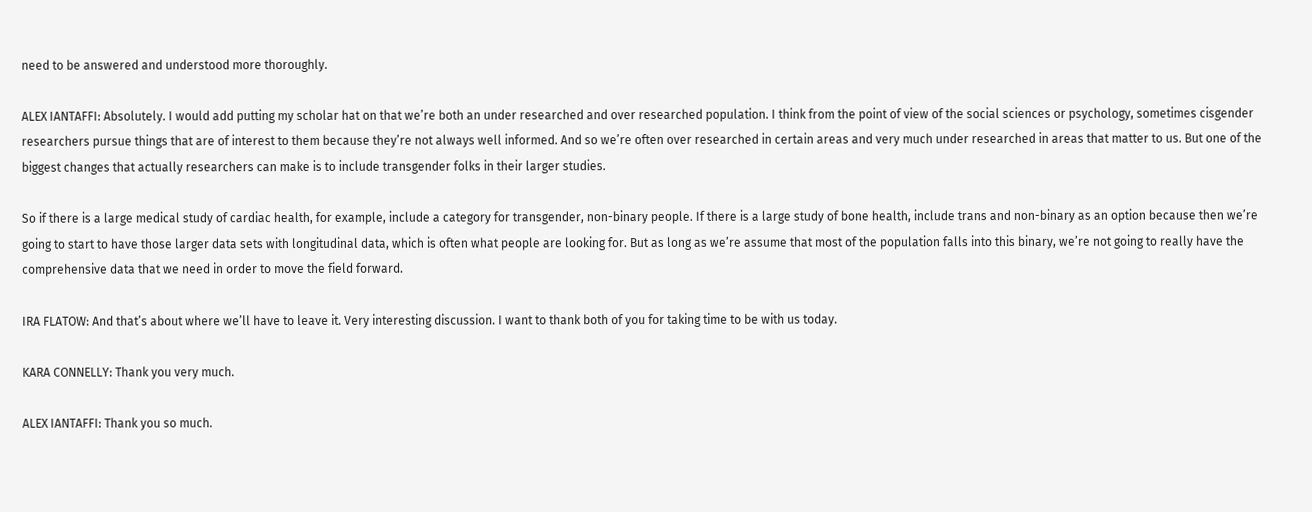need to be answered and understood more thoroughly.

ALEX IANTAFFI: Absolutely. I would add putting my scholar hat on that we’re both an under researched and over researched population. I think from the point of view of the social sciences or psychology, sometimes cisgender researchers pursue things that are of interest to them because they’re not always well informed. And so we’re often over researched in certain areas and very much under researched in areas that matter to us. But one of the biggest changes that actually researchers can make is to include transgender folks in their larger studies.

So if there is a large medical study of cardiac health, for example, include a category for transgender, non-binary people. If there is a large study of bone health, include trans and non-binary as an option because then we’re going to start to have those larger data sets with longitudinal data, which is often what people are looking for. But as long as we’re assume that most of the population falls into this binary, we’re not going to really have the comprehensive data that we need in order to move the field forward.

IRA FLATOW: And that’s about where we’ll have to leave it. Very interesting discussion. I want to thank both of you for taking time to be with us today.

KARA CONNELLY: Thank you very much.

ALEX IANTAFFI: Thank you so much.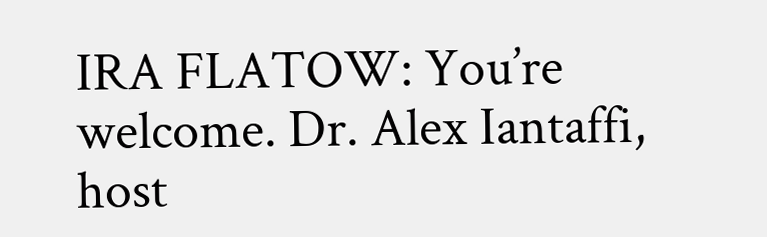IRA FLATOW: You’re welcome. Dr. Alex Iantaffi, host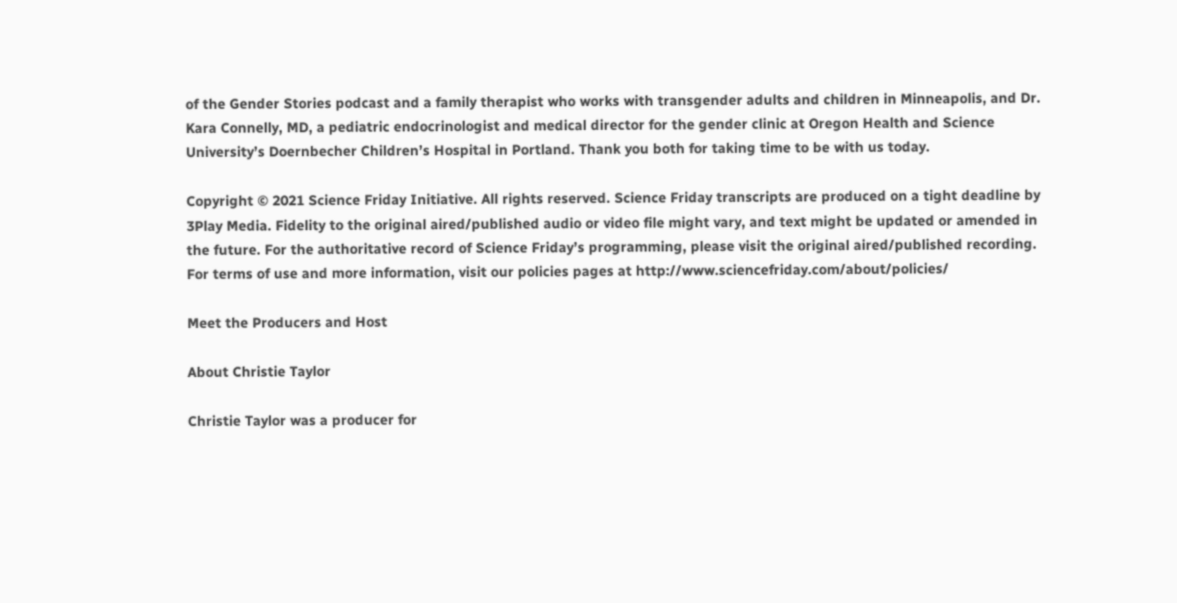of the Gender Stories podcast and a family therapist who works with transgender adults and children in Minneapolis, and Dr. Kara Connelly, MD, a pediatric endocrinologist and medical director for the gender clinic at Oregon Health and Science University’s Doernbecher Children’s Hospital in Portland. Thank you both for taking time to be with us today.

Copyright © 2021 Science Friday Initiative. All rights reserved. Science Friday transcripts are produced on a tight deadline by 3Play Media. Fidelity to the original aired/published audio or video file might vary, and text might be updated or amended in the future. For the authoritative record of Science Friday’s programming, please visit the original aired/published recording. For terms of use and more information, visit our policies pages at http://www.sciencefriday.com/about/policies/

Meet the Producers and Host

About Christie Taylor

Christie Taylor was a producer for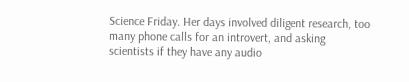Science Friday. Her days involved diligent research, too many phone calls for an introvert, and asking scientists if they have any audio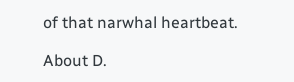of that narwhal heartbeat.

About D.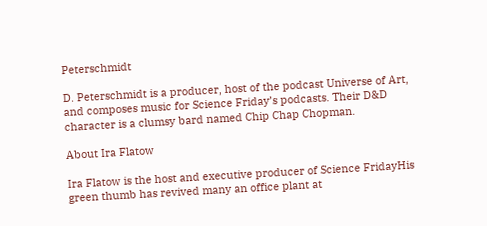Peterschmidt

D. Peterschmidt is a producer, host of the podcast Universe of Art, and composes music for Science Friday’s podcasts. Their D&D character is a clumsy bard named Chip Chap Chopman.

About Ira Flatow

Ira Flatow is the host and executive producer of Science FridayHis green thumb has revived many an office plant at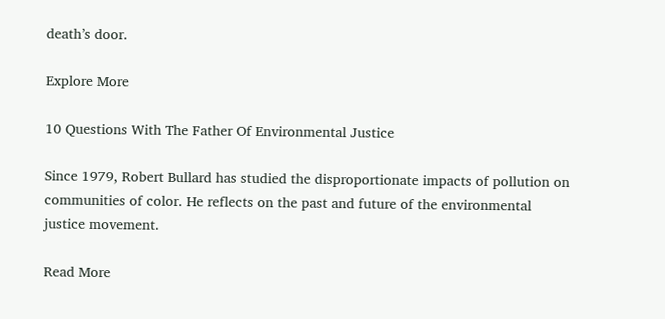death’s door.

Explore More

10 Questions With The Father Of Environmental Justice

Since 1979, Robert Bullard has studied the disproportionate impacts of pollution on communities of color. He reflects on the past and future of the environmental justice movement.

Read More